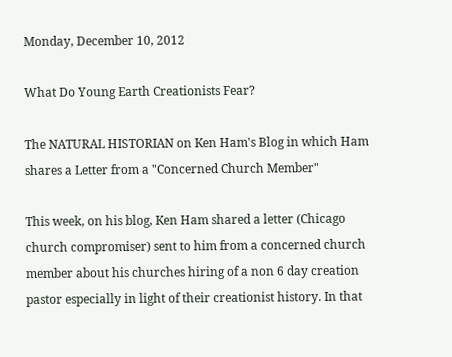Monday, December 10, 2012

What Do Young Earth Creationists Fear?

The NATURAL HISTORIAN on Ken Ham's Blog in which Ham shares a Letter from a "Concerned Church Member"

This week, on his blog, Ken Ham shared a letter (Chicago church compromiser) sent to him from a concerned church member about his churches hiring of a non 6 day creation pastor especially in light of their creationist history. In that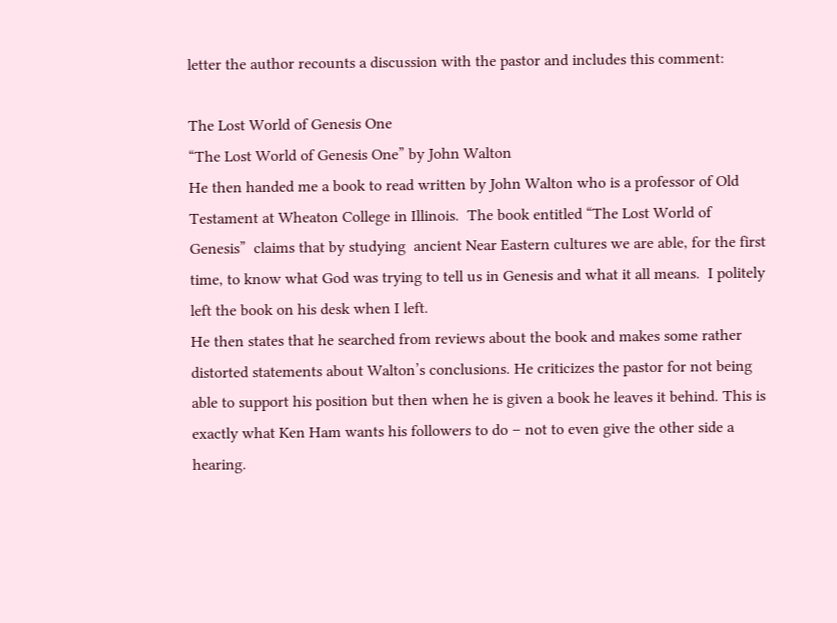letter the author recounts a discussion with the pastor and includes this comment:

The Lost World of Genesis One
“The Lost World of Genesis One” by John Walton
He then handed me a book to read written by John Walton who is a professor of Old Testament at Wheaton College in Illinois.  The book entitled “The Lost World of Genesis”  claims that by studying  ancient Near Eastern cultures we are able, for the first time, to know what God was trying to tell us in Genesis and what it all means.  I politely left the book on his desk when I left.
He then states that he searched from reviews about the book and makes some rather distorted statements about Walton’s conclusions. He criticizes the pastor for not being able to support his position but then when he is given a book he leaves it behind. This is exactly what Ken Ham wants his followers to do – not to even give the other side a hearing.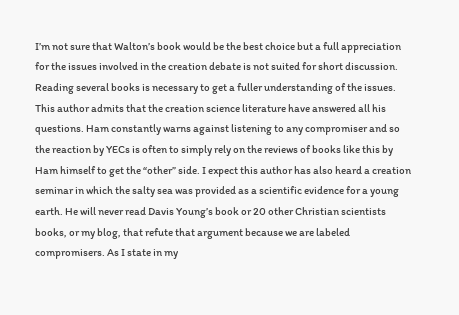I’m not sure that Walton’s book would be the best choice but a full appreciation for the issues involved in the creation debate is not suited for short discussion. Reading several books is necessary to get a fuller understanding of the issues. This author admits that the creation science literature have answered all his questions. Ham constantly warns against listening to any compromiser and so the reaction by YECs is often to simply rely on the reviews of books like this by Ham himself to get the “other” side. I expect this author has also heard a creation seminar in which the salty sea was provided as a scientific evidence for a young earth. He will never read Davis Young’s book or 20 other Christian scientists books, or my blog, that refute that argument because we are labeled compromisers. As I state in my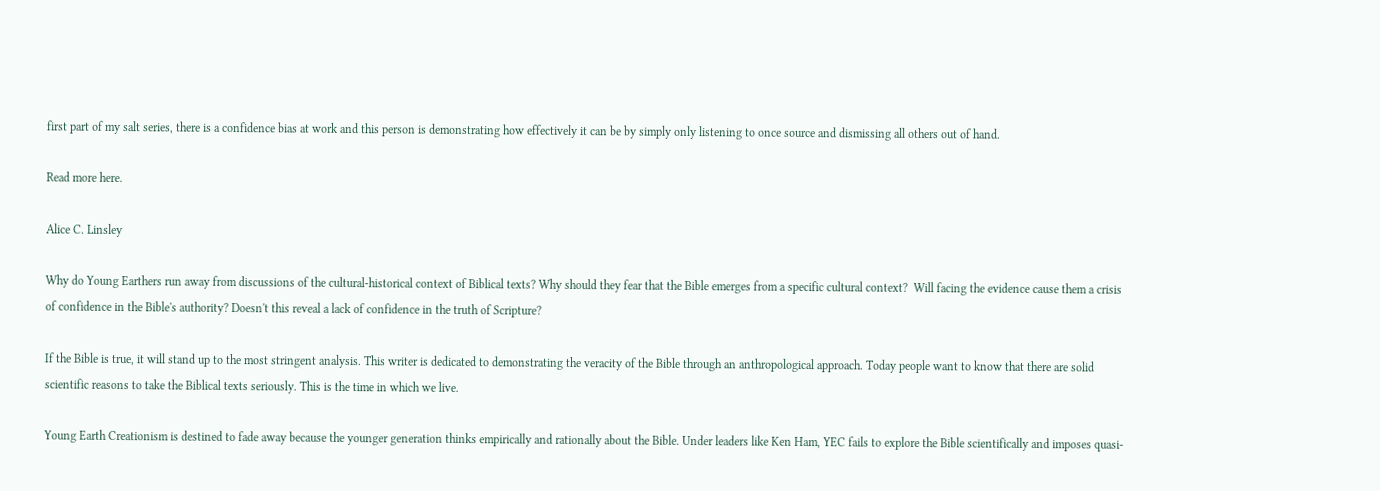first part of my salt series, there is a confidence bias at work and this person is demonstrating how effectively it can be by simply only listening to once source and dismissing all others out of hand.

Read more here.

Alice C. Linsley

Why do Young Earthers run away from discussions of the cultural-historical context of Biblical texts? Why should they fear that the Bible emerges from a specific cultural context?  Will facing the evidence cause them a crisis of confidence in the Bible's authority? Doesn't this reveal a lack of confidence in the truth of Scripture?

If the Bible is true, it will stand up to the most stringent analysis. This writer is dedicated to demonstrating the veracity of the Bible through an anthropological approach. Today people want to know that there are solid scientific reasons to take the Biblical texts seriously. This is the time in which we live.

Young Earth Creationism is destined to fade away because the younger generation thinks empirically and rationally about the Bible. Under leaders like Ken Ham, YEC fails to explore the Bible scientifically and imposes quasi-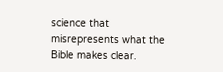science that misrepresents what the Bible makes clear.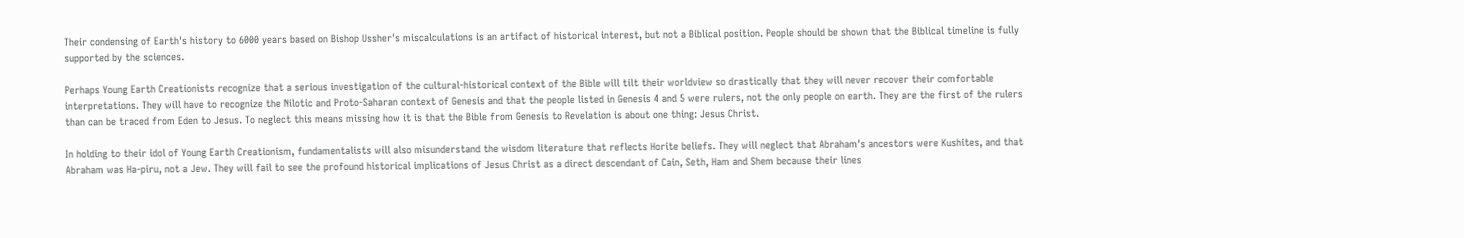Their condensing of Earth's history to 6000 years based on Bishop Ussher's miscalculations is an artifact of historical interest, but not a Biblical position. People should be shown that the Biblical timeline is fully supported by the sciences.

Perhaps Young Earth Creationists recognize that a serious investigation of the cultural-historical context of the Bible will tilt their worldview so drastically that they will never recover their comfortable interpretations. They will have to recognize the Nilotic and Proto-Saharan context of Genesis and that the people listed in Genesis 4 and 5 were rulers, not the only people on earth. They are the first of the rulers than can be traced from Eden to Jesus. To neglect this means missing how it is that the Bible from Genesis to Revelation is about one thing: Jesus Christ.

In holding to their idol of Young Earth Creationism, fundamentalists will also misunderstand the wisdom literature that reflects Horite beliefs. They will neglect that Abraham's ancestors were Kushites, and that Abraham was Ha-piru, not a Jew. They will fail to see the profound historical implications of Jesus Christ as a direct descendant of Cain, Seth, Ham and Shem because their lines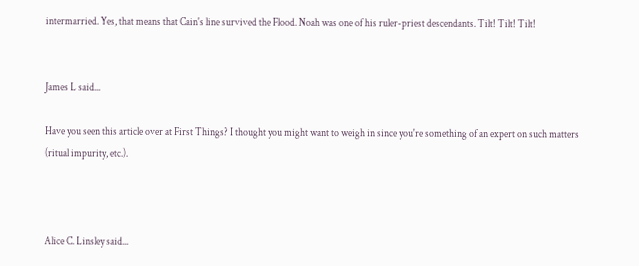intermarried. Yes, that means that Cain's line survived the Flood. Noah was one of his ruler-priest descendants. Tilt! Tilt! Tilt!


James L said...

Have you seen this article over at First Things? I thought you might want to weigh in since you're something of an expert on such matters (ritual impurity, etc.).



Alice C. Linsley said...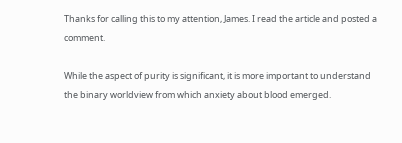Thanks for calling this to my attention, James. I read the article and posted a comment.

While the aspect of purity is significant, it is more important to understand the binary worldview from which anxiety about blood emerged.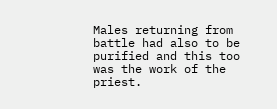Males returning from battle had also to be purified and this too was the work of the priest.